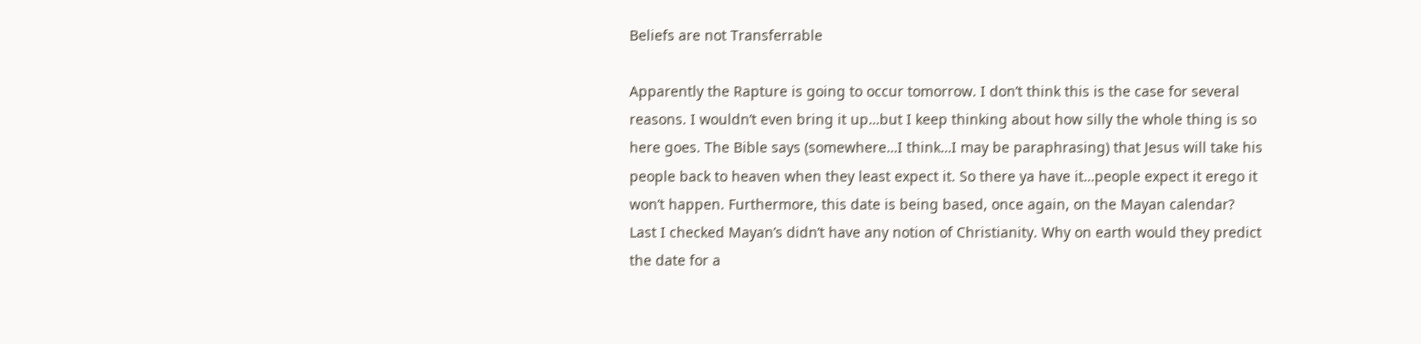Beliefs are not Transferrable

Apparently the Rapture is going to occur tomorrow. I don’t think this is the case for several reasons. I wouldn’t even bring it up…but I keep thinking about how silly the whole thing is so here goes. The Bible says (somewhere…I think…I may be paraphrasing) that Jesus will take his people back to heaven when they least expect it. So there ya have it…people expect it erego it won’t happen. Furthermore, this date is being based, once again, on the Mayan calendar? Last I checked Mayan’s didn’t have any notion of Christianity. Why on earth would they predict the date for a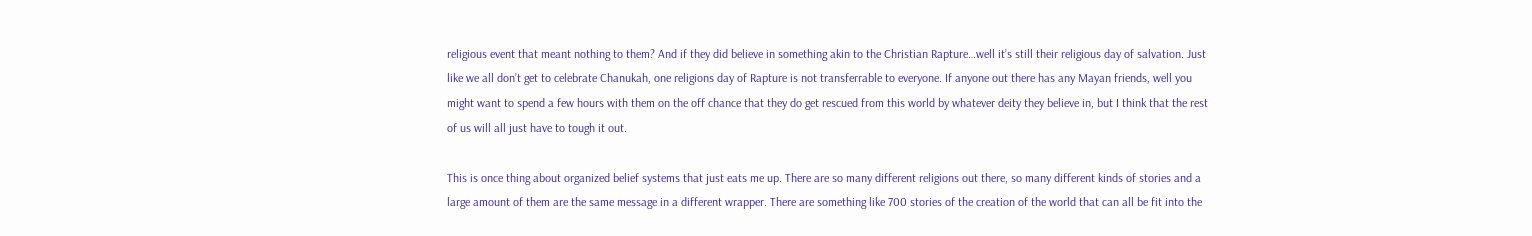religious event that meant nothing to them? And if they did believe in something akin to the Christian Rapture…well it’s still their religious day of salvation. Just like we all don’t get to celebrate Chanukah, one religions day of Rapture is not transferrable to everyone. If anyone out there has any Mayan friends, well you might want to spend a few hours with them on the off chance that they do get rescued from this world by whatever deity they believe in, but I think that the rest of us will all just have to tough it out.

This is once thing about organized belief systems that just eats me up. There are so many different religions out there, so many different kinds of stories and a large amount of them are the same message in a different wrapper. There are something like 700 stories of the creation of the world that can all be fit into the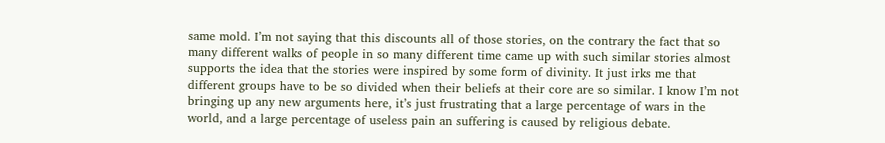same mold. I’m not saying that this discounts all of those stories, on the contrary the fact that so many different walks of people in so many different time came up with such similar stories almost supports the idea that the stories were inspired by some form of divinity. It just irks me that different groups have to be so divided when their beliefs at their core are so similar. I know I’m not bringing up any new arguments here, it’s just frustrating that a large percentage of wars in the world, and a large percentage of useless pain an suffering is caused by religious debate.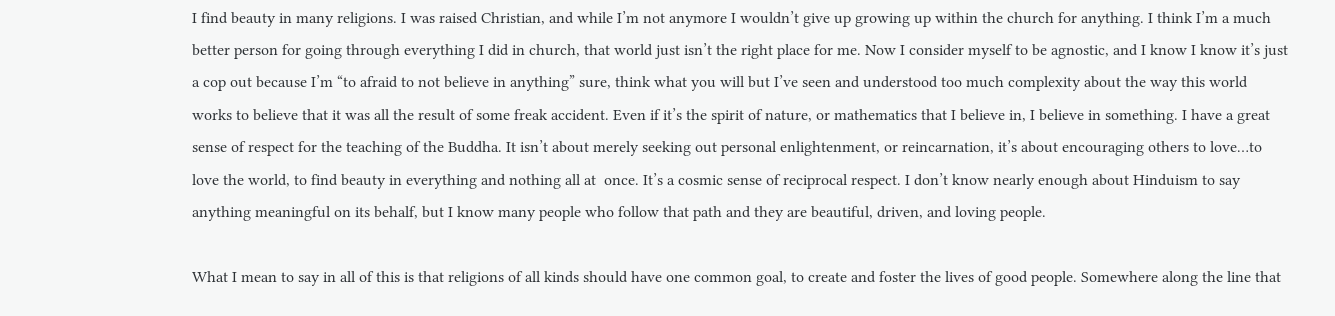I find beauty in many religions. I was raised Christian, and while I’m not anymore I wouldn’t give up growing up within the church for anything. I think I’m a much better person for going through everything I did in church, that world just isn’t the right place for me. Now I consider myself to be agnostic, and I know I know it’s just a cop out because I’m “to afraid to not believe in anything” sure, think what you will but I’ve seen and understood too much complexity about the way this world works to believe that it was all the result of some freak accident. Even if it’s the spirit of nature, or mathematics that I believe in, I believe in something. I have a great sense of respect for the teaching of the Buddha. It isn’t about merely seeking out personal enlightenment, or reincarnation, it’s about encouraging others to love…to love the world, to find beauty in everything and nothing all at  once. It’s a cosmic sense of reciprocal respect. I don’t know nearly enough about Hinduism to say anything meaningful on its behalf, but I know many people who follow that path and they are beautiful, driven, and loving people.

What I mean to say in all of this is that religions of all kinds should have one common goal, to create and foster the lives of good people. Somewhere along the line that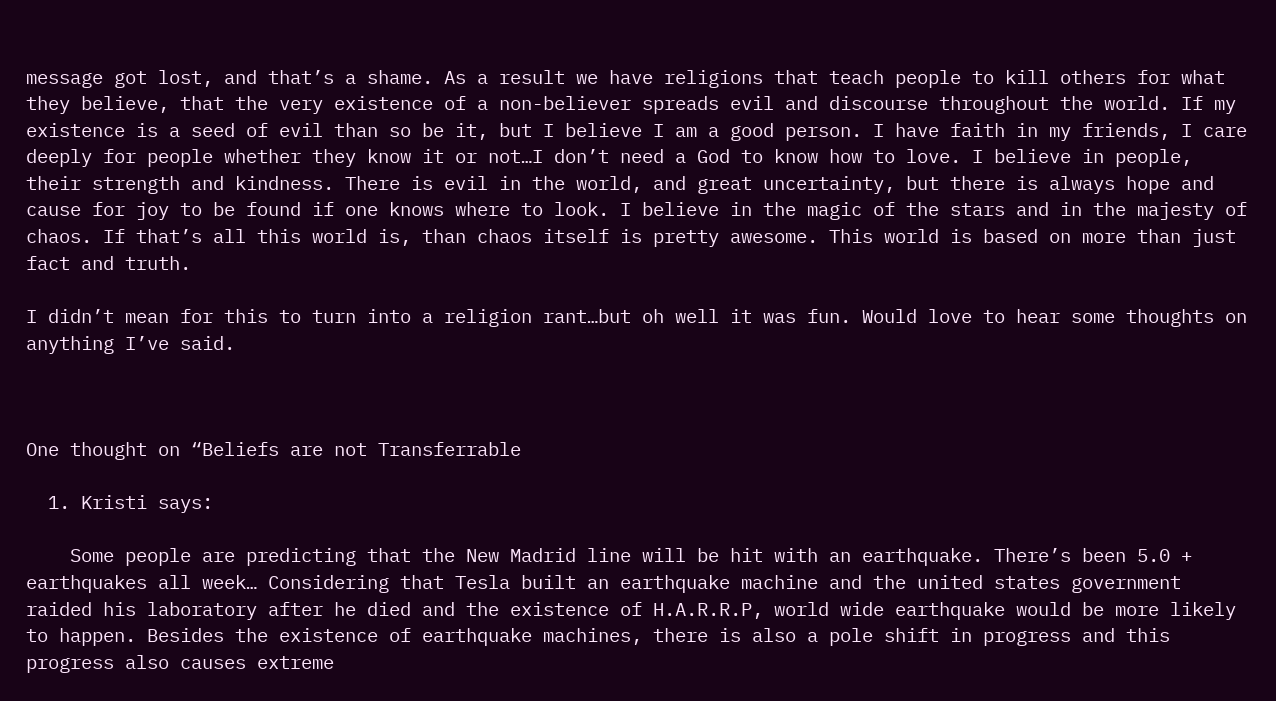message got lost, and that’s a shame. As a result we have religions that teach people to kill others for what they believe, that the very existence of a non-believer spreads evil and discourse throughout the world. If my existence is a seed of evil than so be it, but I believe I am a good person. I have faith in my friends, I care deeply for people whether they know it or not…I don’t need a God to know how to love. I believe in people, their strength and kindness. There is evil in the world, and great uncertainty, but there is always hope and cause for joy to be found if one knows where to look. I believe in the magic of the stars and in the majesty of chaos. If that’s all this world is, than chaos itself is pretty awesome. This world is based on more than just fact and truth.

I didn’t mean for this to turn into a religion rant…but oh well it was fun. Would love to hear some thoughts on anything I’ve said.



One thought on “Beliefs are not Transferrable

  1. Kristi says:

    Some people are predicting that the New Madrid line will be hit with an earthquake. There’s been 5.0 + earthquakes all week… Considering that Tesla built an earthquake machine and the united states government raided his laboratory after he died and the existence of H.A.R.R.P, world wide earthquake would be more likely to happen. Besides the existence of earthquake machines, there is also a pole shift in progress and this progress also causes extreme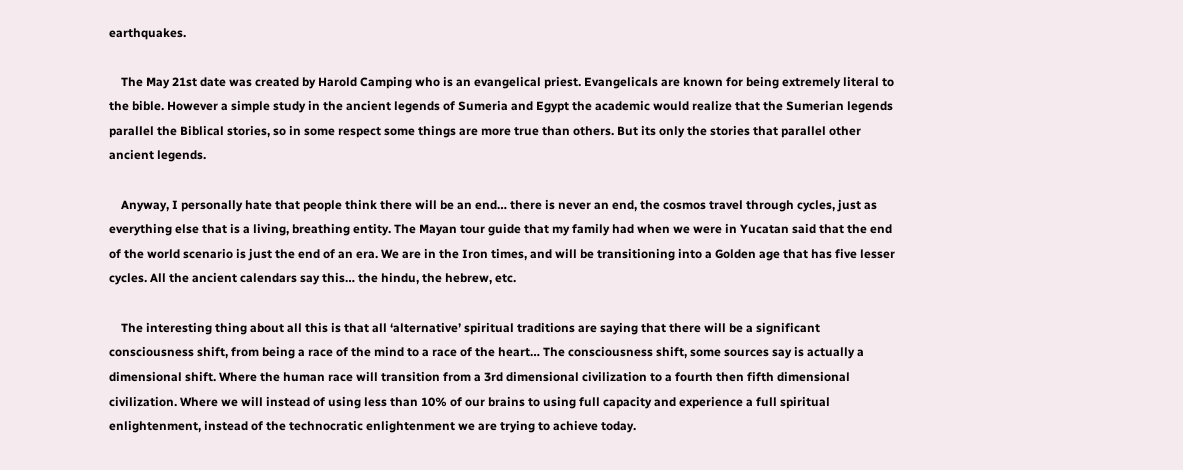earthquakes.

    The May 21st date was created by Harold Camping who is an evangelical priest. Evangelicals are known for being extremely literal to the bible. However a simple study in the ancient legends of Sumeria and Egypt the academic would realize that the Sumerian legends parallel the Biblical stories, so in some respect some things are more true than others. But its only the stories that parallel other ancient legends.

    Anyway, I personally hate that people think there will be an end… there is never an end, the cosmos travel through cycles, just as everything else that is a living, breathing entity. The Mayan tour guide that my family had when we were in Yucatan said that the end of the world scenario is just the end of an era. We are in the Iron times, and will be transitioning into a Golden age that has five lesser cycles. All the ancient calendars say this… the hindu, the hebrew, etc.

    The interesting thing about all this is that all ‘alternative’ spiritual traditions are saying that there will be a significant consciousness shift, from being a race of the mind to a race of the heart… The consciousness shift, some sources say is actually a dimensional shift. Where the human race will transition from a 3rd dimensional civilization to a fourth then fifth dimensional civilization. Where we will instead of using less than 10% of our brains to using full capacity and experience a full spiritual enlightenment, instead of the technocratic enlightenment we are trying to achieve today.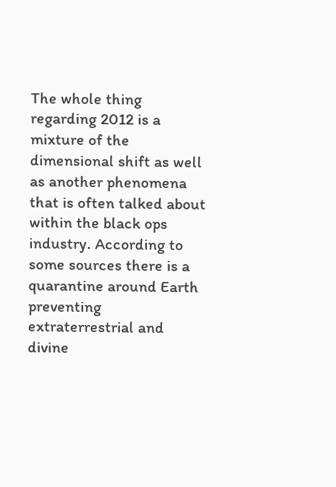The whole thing regarding 2012 is a mixture of the dimensional shift as well as another phenomena that is often talked about within the black ops industry. According to some sources there is a quarantine around Earth preventing extraterrestrial and divine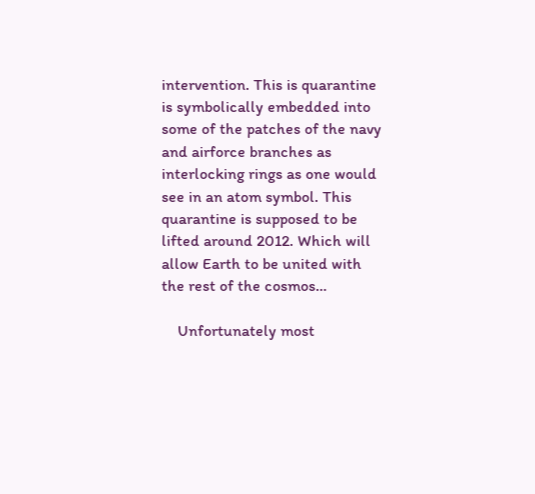intervention. This is quarantine is symbolically embedded into some of the patches of the navy and airforce branches as interlocking rings as one would see in an atom symbol. This quarantine is supposed to be lifted around 2012. Which will allow Earth to be united with the rest of the cosmos…

    Unfortunately most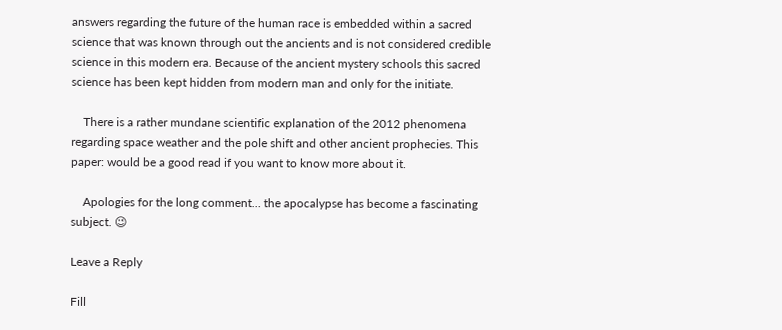answers regarding the future of the human race is embedded within a sacred science that was known through out the ancients and is not considered credible science in this modern era. Because of the ancient mystery schools this sacred science has been kept hidden from modern man and only for the initiate.

    There is a rather mundane scientific explanation of the 2012 phenomena regarding space weather and the pole shift and other ancient prophecies. This paper: would be a good read if you want to know more about it.

    Apologies for the long comment… the apocalypse has become a fascinating subject. 😉

Leave a Reply

Fill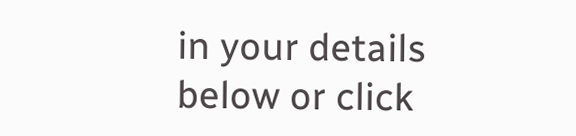in your details below or click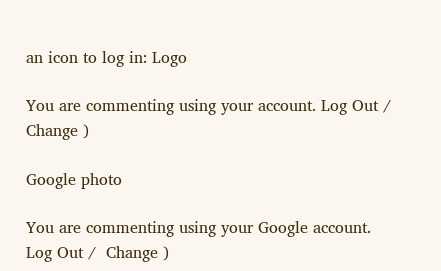an icon to log in: Logo

You are commenting using your account. Log Out /  Change )

Google photo

You are commenting using your Google account. Log Out /  Change )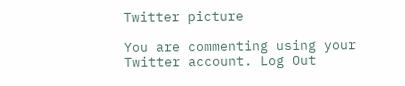Twitter picture

You are commenting using your Twitter account. Log Out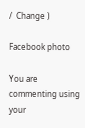/  Change )

Facebook photo

You are commenting using your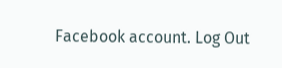Facebook account. Log Out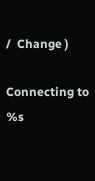/  Change )

Connecting to %s